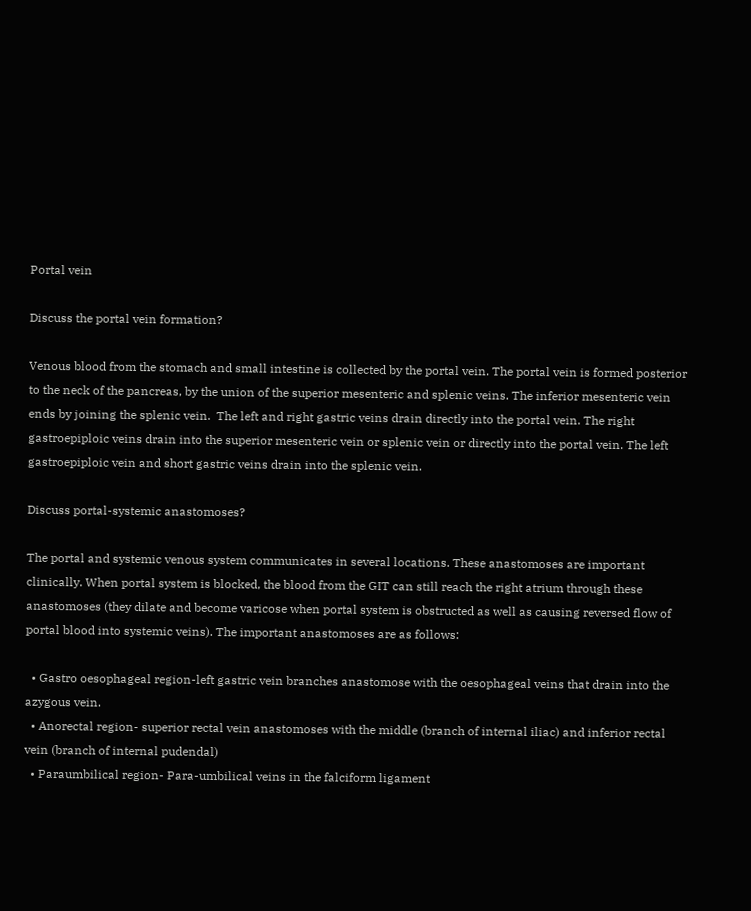Portal vein

Discuss the portal vein formation?

Venous blood from the stomach and small intestine is collected by the portal vein. The portal vein is formed posterior to the neck of the pancreas, by the union of the superior mesenteric and splenic veins. The inferior mesenteric vein ends by joining the splenic vein.  The left and right gastric veins drain directly into the portal vein. The right gastroepiploic veins drain into the superior mesenteric vein or splenic vein or directly into the portal vein. The left gastroepiploic vein and short gastric veins drain into the splenic vein.

Discuss portal-systemic anastomoses?

The portal and systemic venous system communicates in several locations. These anastomoses are important clinically. When portal system is blocked, the blood from the GIT can still reach the right atrium through these anastomoses (they dilate and become varicose when portal system is obstructed as well as causing reversed flow of portal blood into systemic veins). The important anastomoses are as follows:

  • Gastro oesophageal region-left gastric vein branches anastomose with the oesophageal veins that drain into the azygous vein.
  • Anorectal region- superior rectal vein anastomoses with the middle (branch of internal iliac) and inferior rectal vein (branch of internal pudendal)
  • Paraumbilical region- Para-umbilical veins in the falciform ligament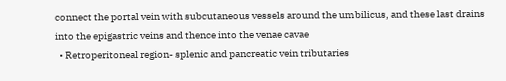connect the portal vein with subcutaneous vessels around the umbilicus, and these last drains into the epigastric veins and thence into the venae cavae
  • Retroperitoneal region- splenic and pancreatic vein tributaries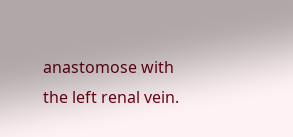anastomose with the left renal vein.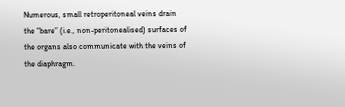Numerous, small retroperitoneal veins drain the “bare” (i.e., non-peritonealised) surfaces of the organs also communicate with the veins of the diaphragm.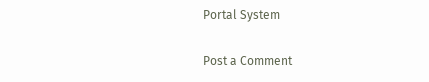Portal System

Post a Comment